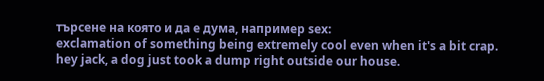търсене на която и да е дума, например sex:
exclamation of something being extremely cool even when it's a bit crap.
hey jack, a dog just took a dump right outside our house.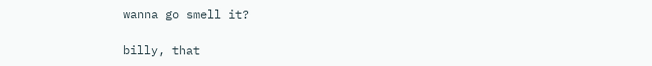wanna go smell it?

billy, that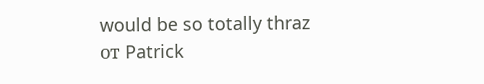would be so totally thraz
от Patrick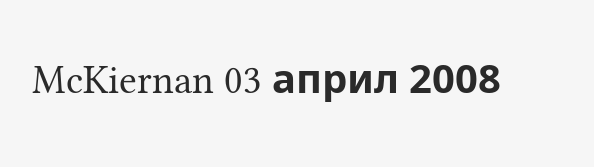McKiernan 03 април 2008